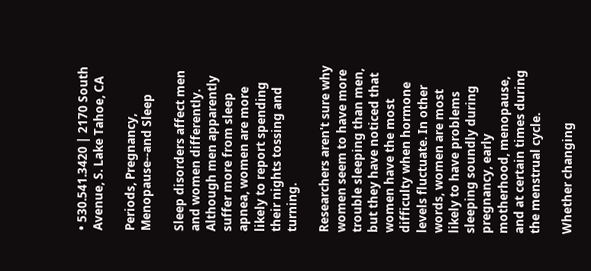• 530.541.3420 | 2170 South Avenue, S. Lake Tahoe, CA

Periods, Pregnancy, Menopause--and Sleep

Sleep disorders affect men and women differently. Although men apparently suffer more from sleep apnea, women are more likely to report spending their nights tossing and turning.

Researchers aren't sure why women seem to have more trouble sleeping than men, but they have noticed that women have the most difficulty when hormone levels fluctuate. In other words, women are most likely to have problems sleeping soundly during pregnancy, early motherhood, menopause, and at certain times during the menstrual cycle.

Whether changing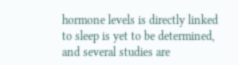hormone levels is directly linked to sleep is yet to be determined, and several studies are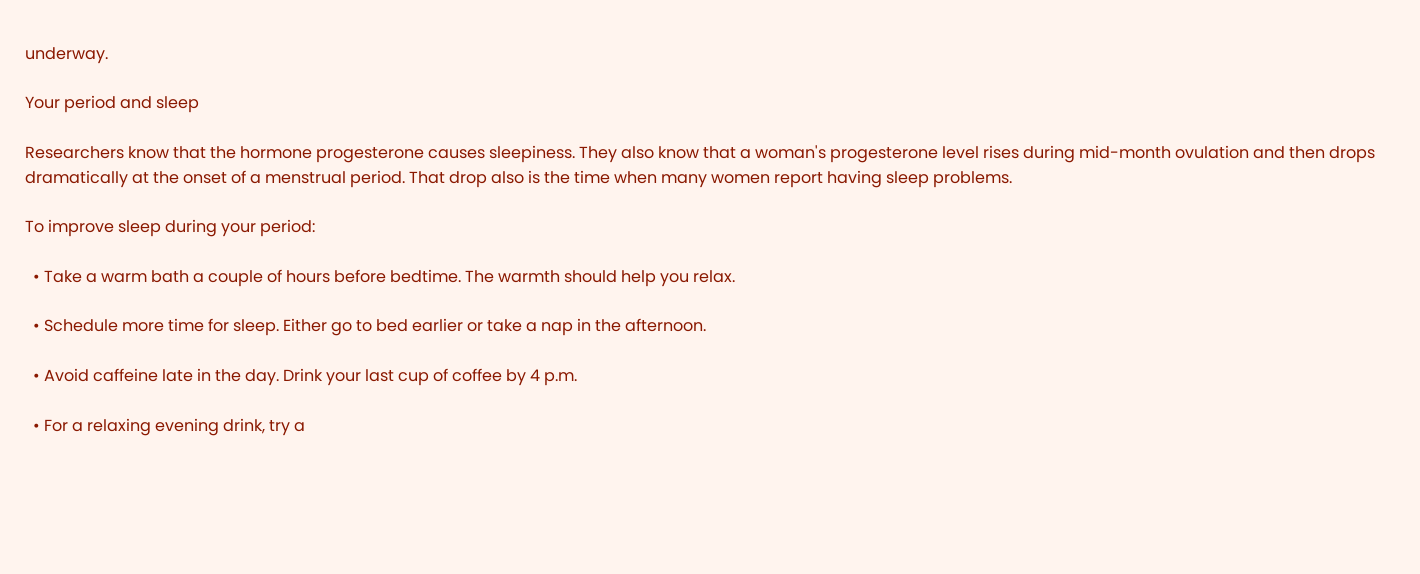underway.

Your period and sleep

Researchers know that the hormone progesterone causes sleepiness. They also know that a woman's progesterone level rises during mid-month ovulation and then drops dramatically at the onset of a menstrual period. That drop also is the time when many women report having sleep problems.

To improve sleep during your period:

  • Take a warm bath a couple of hours before bedtime. The warmth should help you relax.

  • Schedule more time for sleep. Either go to bed earlier or take a nap in the afternoon.

  • Avoid caffeine late in the day. Drink your last cup of coffee by 4 p.m.

  • For a relaxing evening drink, try a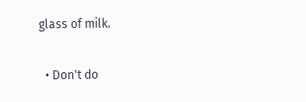glass of milk.

  • Don't do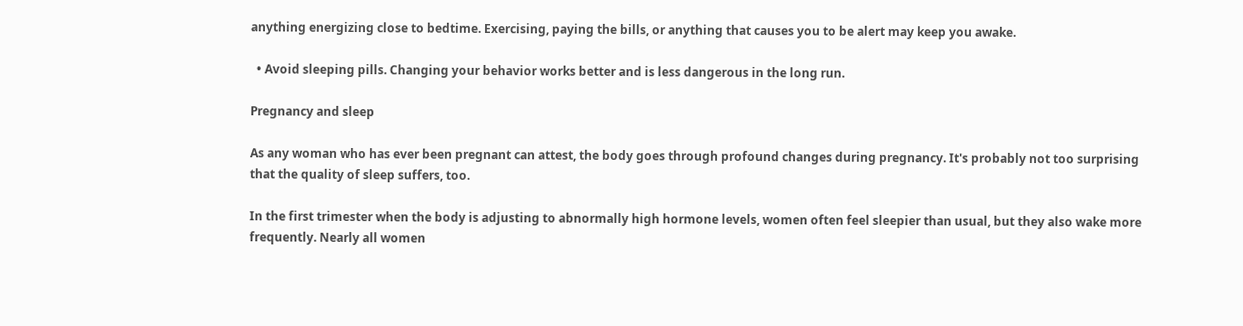anything energizing close to bedtime. Exercising, paying the bills, or anything that causes you to be alert may keep you awake.

  • Avoid sleeping pills. Changing your behavior works better and is less dangerous in the long run.

Pregnancy and sleep

As any woman who has ever been pregnant can attest, the body goes through profound changes during pregnancy. It's probably not too surprising that the quality of sleep suffers, too.

In the first trimester when the body is adjusting to abnormally high hormone levels, women often feel sleepier than usual, but they also wake more frequently. Nearly all women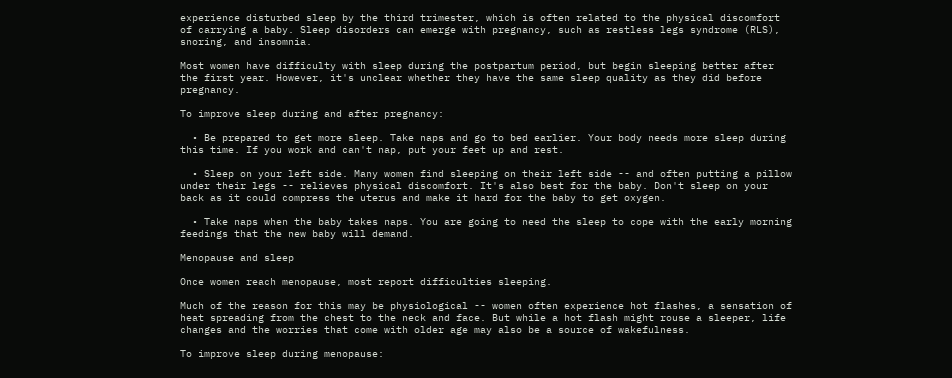experience disturbed sleep by the third trimester, which is often related to the physical discomfort of carrying a baby. Sleep disorders can emerge with pregnancy, such as restless legs syndrome (RLS), snoring, and insomnia.

Most women have difficulty with sleep during the postpartum period, but begin sleeping better after the first year. However, it's unclear whether they have the same sleep quality as they did before pregnancy.

To improve sleep during and after pregnancy:

  • Be prepared to get more sleep. Take naps and go to bed earlier. Your body needs more sleep during this time. If you work and can't nap, put your feet up and rest.

  • Sleep on your left side. Many women find sleeping on their left side -- and often putting a pillow under their legs -- relieves physical discomfort. It's also best for the baby. Don't sleep on your back as it could compress the uterus and make it hard for the baby to get oxygen.

  • Take naps when the baby takes naps. You are going to need the sleep to cope with the early morning feedings that the new baby will demand.

Menopause and sleep

Once women reach menopause, most report difficulties sleeping.

Much of the reason for this may be physiological -- women often experience hot flashes, a sensation of heat spreading from the chest to the neck and face. But while a hot flash might rouse a sleeper, life changes and the worries that come with older age may also be a source of wakefulness.

To improve sleep during menopause: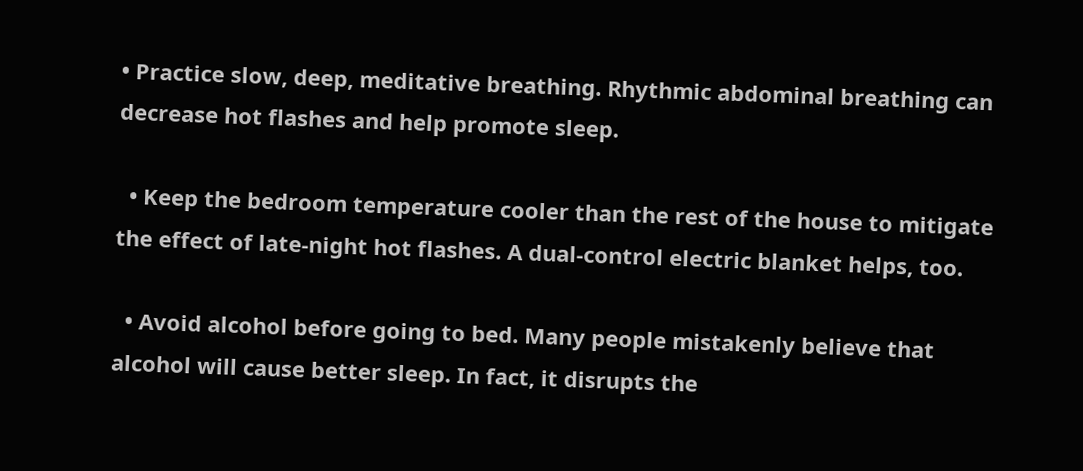• Practice slow, deep, meditative breathing. Rhythmic abdominal breathing can decrease hot flashes and help promote sleep.

  • Keep the bedroom temperature cooler than the rest of the house to mitigate the effect of late-night hot flashes. A dual-control electric blanket helps, too.

  • Avoid alcohol before going to bed. Many people mistakenly believe that alcohol will cause better sleep. In fact, it disrupts the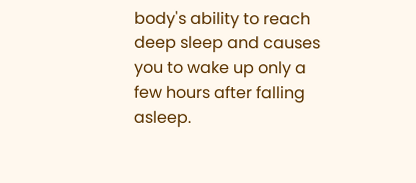body's ability to reach deep sleep and causes you to wake up only a few hours after falling asleep.